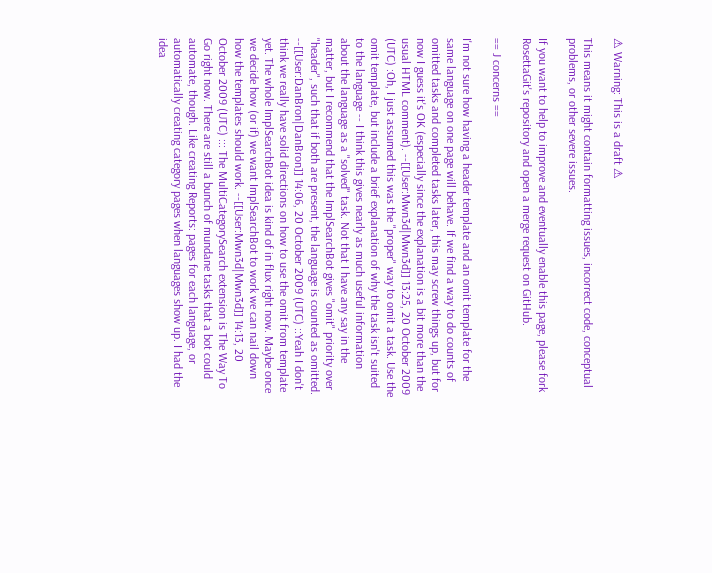⚠ Warning: This is a draft ⚠

This means it might contain formatting issues, incorrect code, conceptual problems, or other severe issues.

If you want to help to improve and eventually enable this page, please fork RosettaGit's repository and open a merge request on GitHub.

== J concerns ==

I'm not sure how having a header template and an omit template for the same language on one page will behave. If we find a way to do counts of omitted tasks and completed tasks later, this may screw things up, but for now I guess it's OK (especially since the explanation is a bit more than the usual HTML comment). --[[User:Mwn3d|Mwn3d]] 13:25, 20 October 2009 (UTC) :Oh, I just assumed this was the "proper" way to omit a task. Use the omit template, but include a brief explanation of why the task isn't suited to the language -- I think this gives nearly as much useful information about the language as a "solved" task. Not that I have any say in the matter, but I recommend that the ImplSearchBot gives "omit" priority over "header", such that if both are present, the language is counted as omitted. --[[User:DanBron|DanBron]] 14:06, 20 October 2009 (UTC) ::Yeah I don't think we really have solid directions on how to use the omit from template yet. The whole ImplSearchBot idea is kind of in flux right now. Maybe once we decide how (or if) we want ImplSearchBot to work we can nail down how the templates should work. --[[User:Mwn3d|Mwn3d]] 14:13, 20 October 2009 (UTC) ::: The MultiCategorySearch extension is The Way To Go right now. There are still a bunch of mundane tasks that a bot could automate, though. Like creating Reports: pages for each language, or automatically creating category pages when languages show up. I had the idea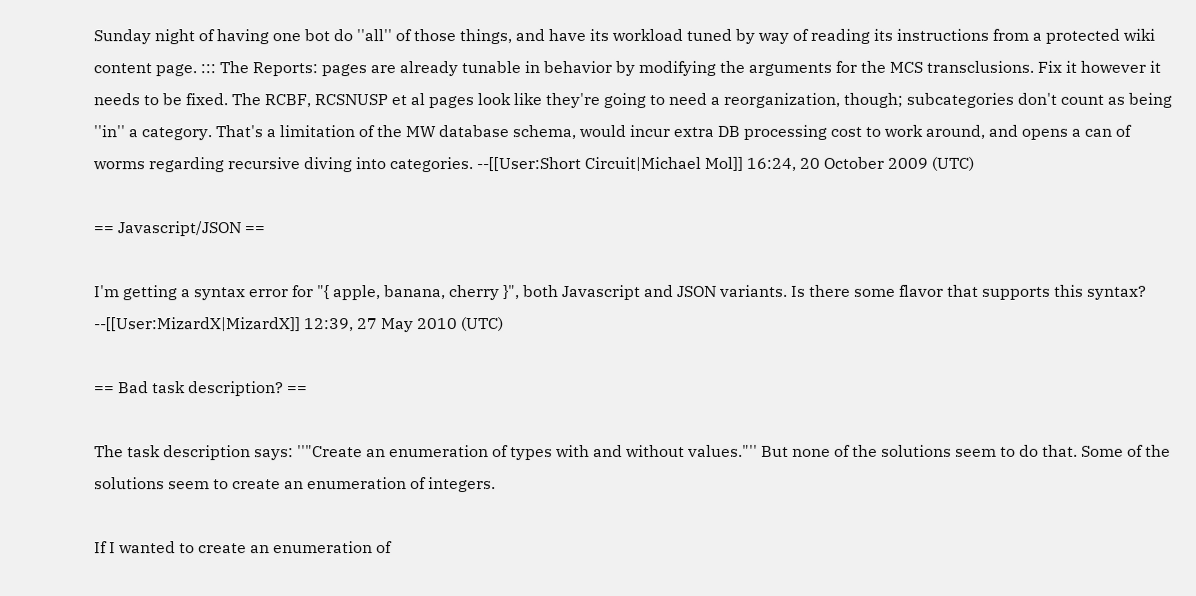Sunday night of having one bot do ''all'' of those things, and have its workload tuned by way of reading its instructions from a protected wiki content page. ::: The Reports: pages are already tunable in behavior by modifying the arguments for the MCS transclusions. Fix it however it needs to be fixed. The RCBF, RCSNUSP et al pages look like they're going to need a reorganization, though; subcategories don't count as being ''in'' a category. That's a limitation of the MW database schema, would incur extra DB processing cost to work around, and opens a can of worms regarding recursive diving into categories. --[[User:Short Circuit|Michael Mol]] 16:24, 20 October 2009 (UTC)

== Javascript/JSON ==

I'm getting a syntax error for "{ apple, banana, cherry }", both Javascript and JSON variants. Is there some flavor that supports this syntax? --[[User:MizardX|MizardX]] 12:39, 27 May 2010 (UTC)

== Bad task description? ==

The task description says: ''"Create an enumeration of types with and without values."'' But none of the solutions seem to do that. Some of the solutions seem to create an enumeration of integers.

If I wanted to create an enumeration of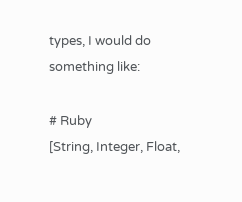types, I would do something like:

# Ruby
[String, Integer, Float,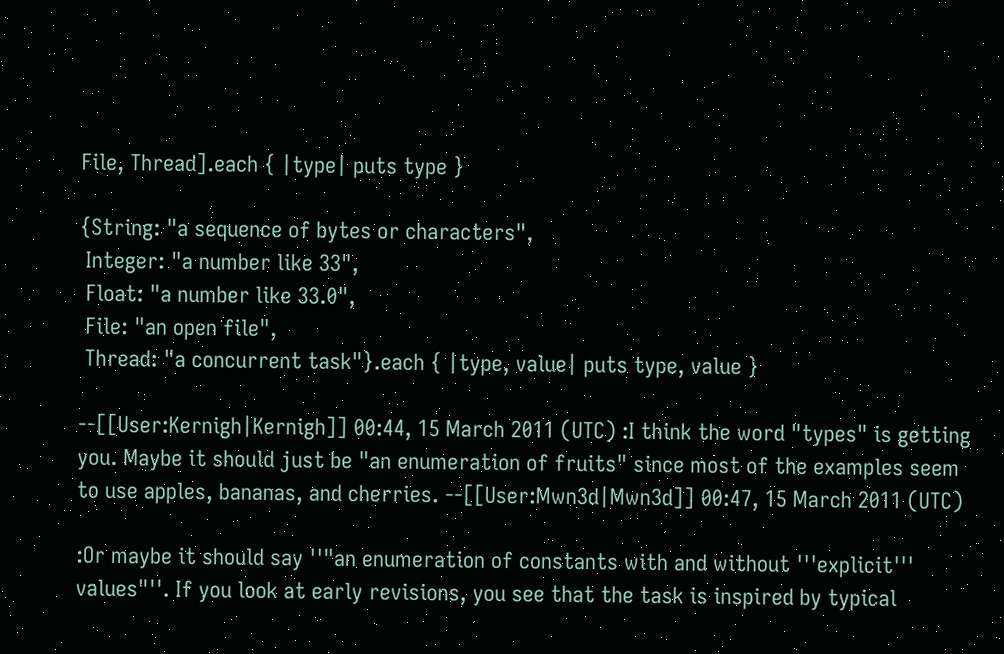File, Thread].each { |type| puts type }

{String: "a sequence of bytes or characters",
 Integer: "a number like 33",
 Float: "a number like 33.0",
 File: "an open file",
 Thread: "a concurrent task"}.each { |type, value| puts type, value }

--[[User:Kernigh|Kernigh]] 00:44, 15 March 2011 (UTC) :I think the word "types" is getting you. Maybe it should just be "an enumeration of fruits" since most of the examples seem to use apples, bananas, and cherries. --[[User:Mwn3d|Mwn3d]] 00:47, 15 March 2011 (UTC)

:Or maybe it should say ''"an enumeration of constants with and without '''explicit''' values"''. If you look at early revisions, you see that the task is inspired by typical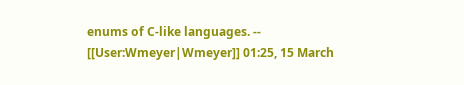enums of C-like languages. -- [[User:Wmeyer|Wmeyer]] 01:25, 15 March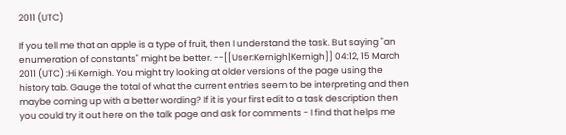2011 (UTC)

If you tell me that an apple is a type of fruit, then I understand the task. But saying "an enumeration of constants" might be better. --[[User:Kernigh|Kernigh]] 04:12, 15 March 2011 (UTC) :Hi Kernigh. You might try looking at older versions of the page using the history tab. Gauge the total of what the current entries seem to be interpreting and then maybe coming up with a better wording? If it is your first edit to a task description then you could try it out here on the talk page and ask for comments - I find that helps me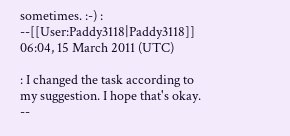sometimes. :-) : --[[User:Paddy3118|Paddy3118]] 06:04, 15 March 2011 (UTC)

: I changed the task according to my suggestion. I hope that's okay. --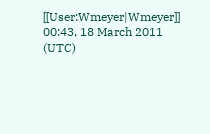[[User:Wmeyer|Wmeyer]] 00:43, 18 March 2011 (UTC)